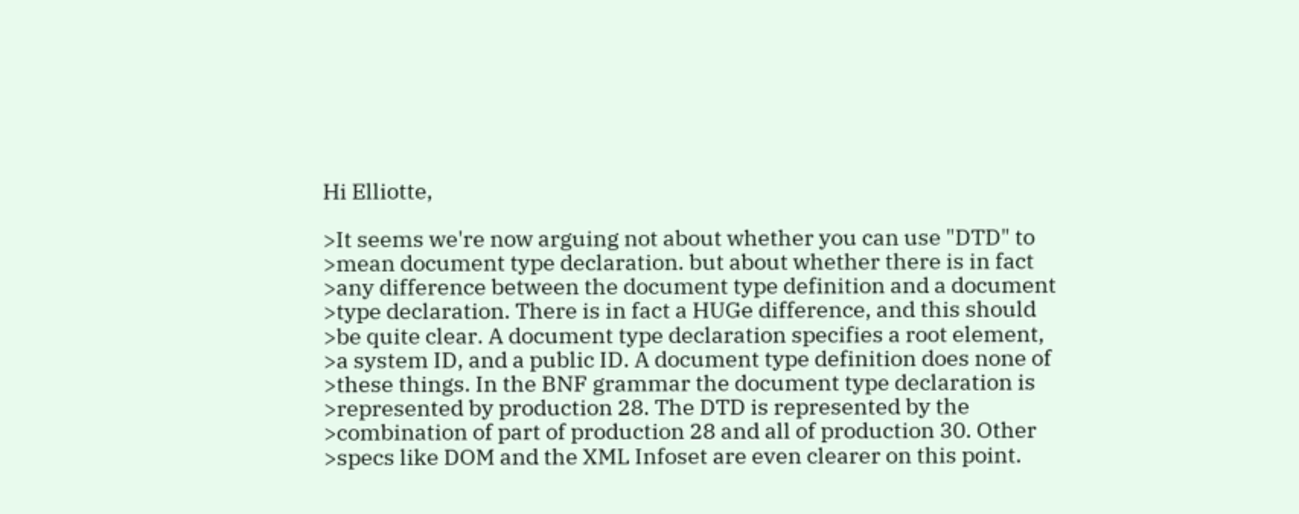Hi Elliotte,

>It seems we're now arguing not about whether you can use "DTD" to
>mean document type declaration. but about whether there is in fact
>any difference between the document type definition and a document
>type declaration. There is in fact a HUGe difference, and this should
>be quite clear. A document type declaration specifies a root element,
>a system ID, and a public ID. A document type definition does none of
>these things. In the BNF grammar the document type declaration is
>represented by production 28. The DTD is represented by the
>combination of part of production 28 and all of production 30. Other
>specs like DOM and the XML Infoset are even clearer on this point.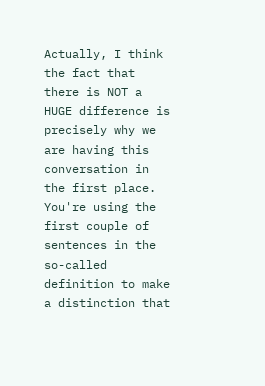Actually, I think the fact that there is NOT a HUGE difference is precisely why we are having this conversation in the first place.  You're using the first couple of sentences in the so-called definition to make a distinction that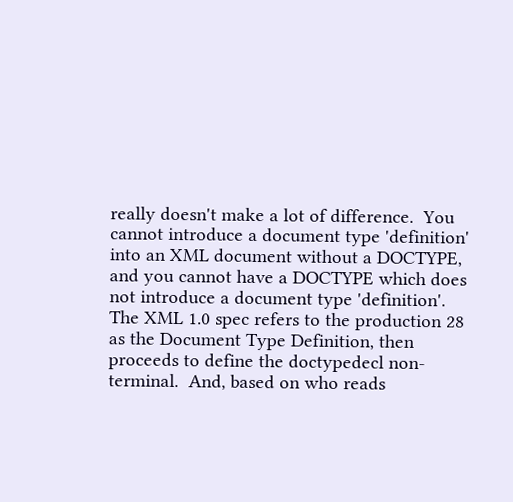really doesn't make a lot of difference.  You cannot introduce a document type 'definition' into an XML document without a DOCTYPE, and you cannot have a DOCTYPE which does not introduce a document type 'definition'.  The XML 1.0 spec refers to the production 28 as the Document Type Definition, then proceeds to define the doctypedecl non-terminal.  And, based on who reads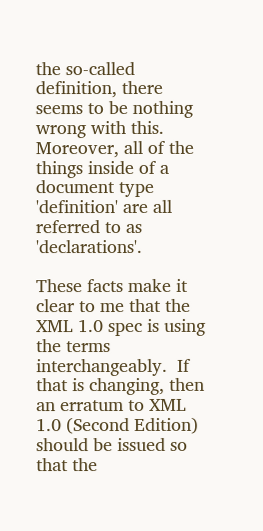the so-called definition, there seems to be nothing wrong with this.  Moreover, all of the things inside of a document type 'definition' are all referred to as 'declarations'.

These facts make it clear to me that the XML 1.0 spec is using the terms interchangeably.  If that is changing, then an erratum to XML 1.0 (Second Edition) should be issued so that the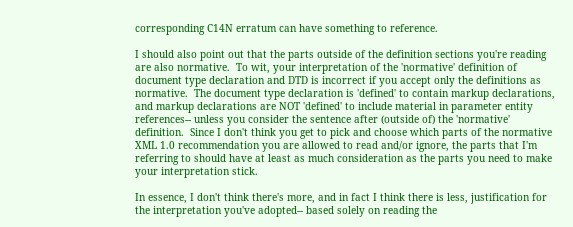corresponding C14N erratum can have something to reference.

I should also point out that the parts outside of the definition sections you're reading are also normative.  To wit, your interpretation of the 'normative' definition of document type declaration and DTD is incorrect if you accept only the definitions as normative.  The document type declaration is 'defined' to contain markup declarations, and markup declarations are NOT 'defined' to include material in parameter entity references-- unless you consider the sentence after (outside of) the 'normative' definition.  Since I don't think you get to pick and choose which parts of the normative XML 1.0 recommendation you are allowed to read and/or ignore, the parts that I'm referring to should have at least as much consideration as the parts you need to make your interpretation stick.

In essence, I don't think there's more, and in fact I think there is less, justification for the interpretation you've adopted-- based solely on reading the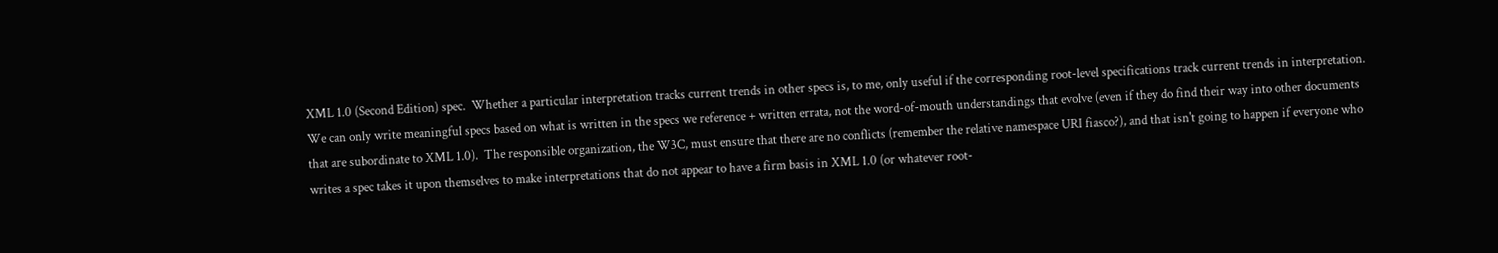XML 1.0 (Second Edition) spec.  Whether a particular interpretation tracks current trends in other specs is, to me, only useful if the corresponding root-level specifications track current trends in interpretation.  We can only write meaningful specs based on what is written in the specs we reference + written errata, not the word-of-mouth understandings that evolve (even if they do find their way into other documents that are subordinate to XML 1.0).  The responsible organization, the W3C, must ensure that there are no conflicts (remember the relative namespace URI fiasco?), and that isn't going to happen if everyone who writes a spec takes it upon themselves to make interpretations that do not appear to have a firm basis in XML 1.0 (or whatever root-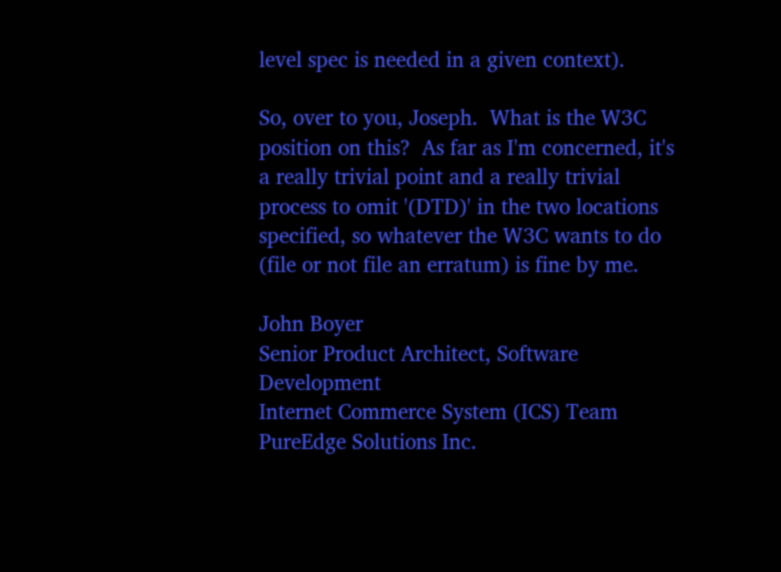level spec is needed in a given context).

So, over to you, Joseph.  What is the W3C position on this?  As far as I'm concerned, it's a really trivial point and a really trivial process to omit '(DTD)' in the two locations specified, so whatever the W3C wants to do (file or not file an erratum) is fine by me.

John Boyer
Senior Product Architect, Software Development
Internet Commerce System (ICS) Team
PureEdge Solutions Inc.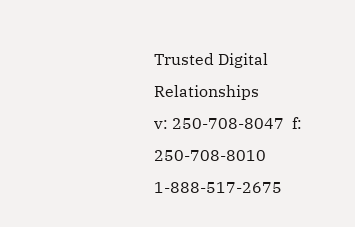Trusted Digital Relationships
v: 250-708-8047  f: 250-708-8010
1-888-517-2675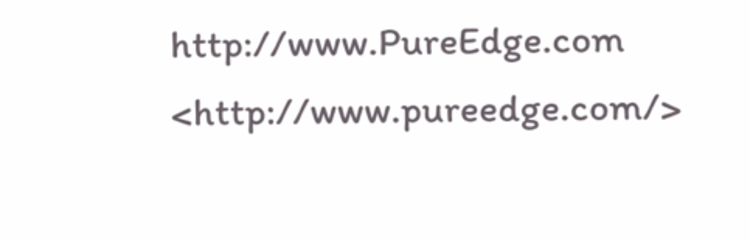http://www.PureEdge.com <http://www.pureedge.com/>